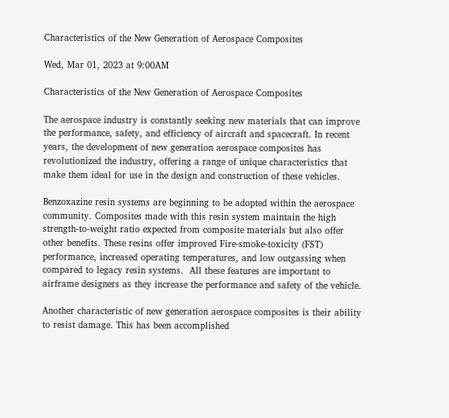Characteristics of the New Generation of Aerospace Composites

Wed, Mar 01, 2023 at 9:00AM

Characteristics of the New Generation of Aerospace Composites

The aerospace industry is constantly seeking new materials that can improve the performance, safety, and efficiency of aircraft and spacecraft. In recent years, the development of new generation aerospace composites has revolutionized the industry, offering a range of unique characteristics that make them ideal for use in the design and construction of these vehicles.

Benzoxazine resin systems are beginning to be adopted within the aerospace community. Composites made with this resin system maintain the high strength-to-weight ratio expected from composite materials but also offer other benefits. These resins offer improved Fire-smoke-toxicity (FST) performance, increased operating temperatures, and low outgassing when compared to legacy resin systems.  All these features are important to airframe designers as they increase the performance and safety of the vehicle.

Another characteristic of new generation aerospace composites is their ability to resist damage. This has been accomplished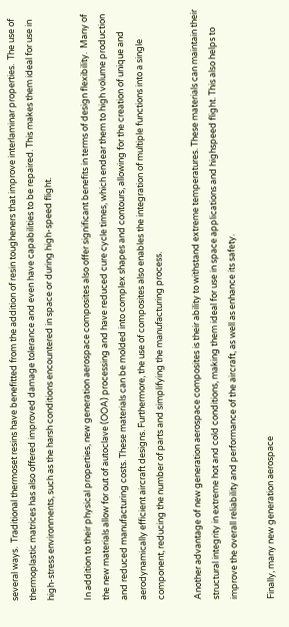several ways.  Traditional thermoset resins have benefitted from the addition of resin tougheners that improve interlaminar properties.  The use of thermoplastic matrices has also offered improved damage tolerance and even have capabilities to be repaired. This makes them ideal for use in high-stress environments, such as the harsh conditions encountered in space or during high-speed flight.

In addition to their physical properties, new generation aerospace composites also offer significant benefits in terms of design flexibility.  Many of the new materials allow for out of autoclave (OOA) processing and have reduced cure cycle times, which endear them to high volume production and reduced manufacturing costs. These materials can be molded into complex shapes and contours, allowing for the creation of unique and aerodynamically efficient aircraft designs. Furthermore, the use of composites also enables the integration of multiple functions into a single component, reducing the number of parts and simplifying the manufacturing process.

Another advantage of new generation aerospace composites is their ability to withstand extreme temperatures. These materials can maintain their structural integrity in extreme hot and cold conditions, making them ideal for use in space applications and highspeed flight. This also helps to improve the overall reliability and performance of the aircraft, as well as enhance its safety.

Finally, many new generation aerospace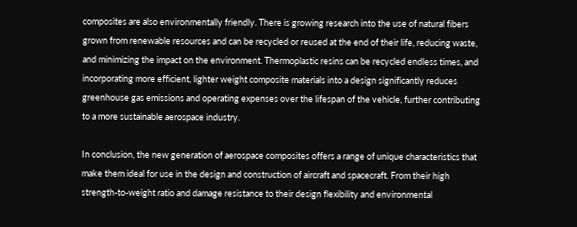composites are also environmentally friendly. There is growing research into the use of natural fibers grown from renewable resources and can be recycled or reused at the end of their life, reducing waste, and minimizing the impact on the environment. Thermoplastic resins can be recycled endless times, and incorporating more efficient, lighter weight composite materials into a design significantly reduces greenhouse gas emissions and operating expenses over the lifespan of the vehicle, further contributing to a more sustainable aerospace industry.

In conclusion, the new generation of aerospace composites offers a range of unique characteristics that make them ideal for use in the design and construction of aircraft and spacecraft. From their high strength-to-weight ratio and damage resistance to their design flexibility and environmental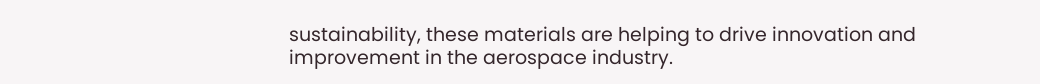sustainability, these materials are helping to drive innovation and improvement in the aerospace industry.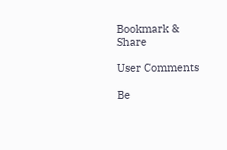Bookmark & Share

User Comments

Be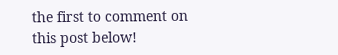the first to comment on this post below!